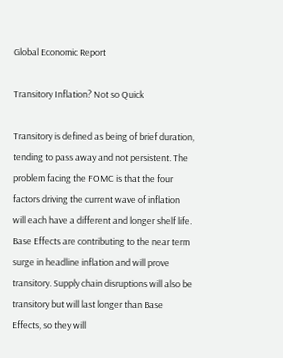Global Economic Report

Transitory Inflation? Not so Quick

Transitory is defined as being of brief duration, tending to pass away and not persistent. The problem facing the FOMC is that the four factors driving the current wave of inflation will each have a different and longer shelf life. Base Effects are contributing to the near term surge in headline inflation and will prove transitory. Supply chain disruptions will also be transitory but will last longer than Base Effects, so they will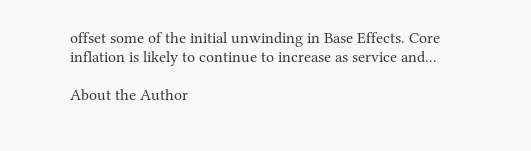offset some of the initial unwinding in Base Effects. Core inflation is likely to continue to increase as service and...

About the Author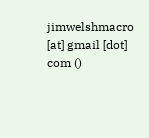jimwelshmacro [at] gmail [dot] com ()